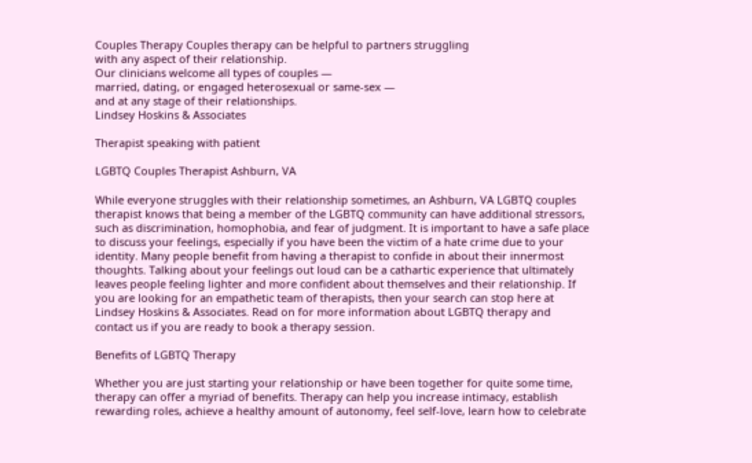Couples Therapy Couples therapy can be helpful to partners struggling
with any aspect of their relationship.
Our clinicians welcome all types of couples —
married, dating, or engaged heterosexual or same-sex —
and at any stage of their relationships.
Lindsey Hoskins & Associates

Therapist speaking with patient

LGBTQ Couples Therapist Ashburn, VA

While everyone struggles with their relationship sometimes, an Ashburn, VA LGBTQ couples therapist knows that being a member of the LGBTQ community can have additional stressors, such as discrimination, homophobia, and fear of judgment. It is important to have a safe place to discuss your feelings, especially if you have been the victim of a hate crime due to your identity. Many people benefit from having a therapist to confide in about their innermost thoughts. Talking about your feelings out loud can be a cathartic experience that ultimately leaves people feeling lighter and more confident about themselves and their relationship. If you are looking for an empathetic team of therapists, then your search can stop here at Lindsey Hoskins & Associates. Read on for more information about LGBTQ therapy and contact us if you are ready to book a therapy session.

Benefits of LGBTQ Therapy

Whether you are just starting your relationship or have been together for quite some time, therapy can offer a myriad of benefits. Therapy can help you increase intimacy, establish rewarding roles, achieve a healthy amount of autonomy, feel self-love, learn how to celebrate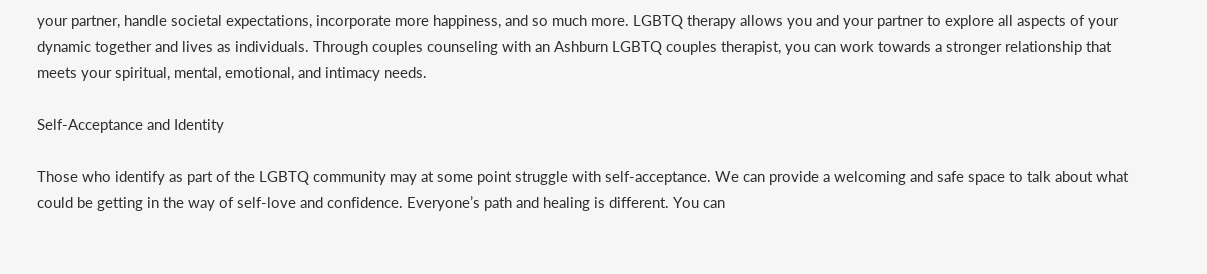your partner, handle societal expectations, incorporate more happiness, and so much more. LGBTQ therapy allows you and your partner to explore all aspects of your dynamic together and lives as individuals. Through couples counseling with an Ashburn LGBTQ couples therapist, you can work towards a stronger relationship that meets your spiritual, mental, emotional, and intimacy needs.

Self-Acceptance and Identity

Those who identify as part of the LGBTQ community may at some point struggle with self-acceptance. We can provide a welcoming and safe space to talk about what could be getting in the way of self-love and confidence. Everyone’s path and healing is different. You can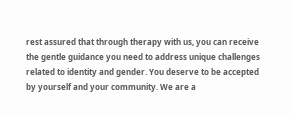rest assured that through therapy with us, you can receive the gentle guidance you need to address unique challenges related to identity and gender. You deserve to be accepted by yourself and your community. We are a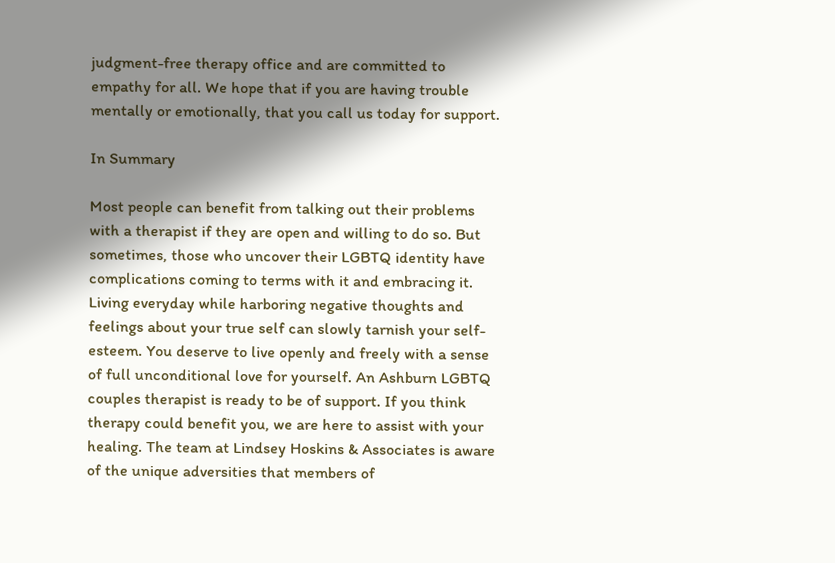judgment-free therapy office and are committed to empathy for all. We hope that if you are having trouble mentally or emotionally, that you call us today for support.

In Summary

Most people can benefit from talking out their problems with a therapist if they are open and willing to do so. But sometimes, those who uncover their LGBTQ identity have complications coming to terms with it and embracing it. Living everyday while harboring negative thoughts and feelings about your true self can slowly tarnish your self-esteem. You deserve to live openly and freely with a sense of full unconditional love for yourself. An Ashburn LGBTQ couples therapist is ready to be of support. If you think therapy could benefit you, we are here to assist with your healing. The team at Lindsey Hoskins & Associates is aware of the unique adversities that members of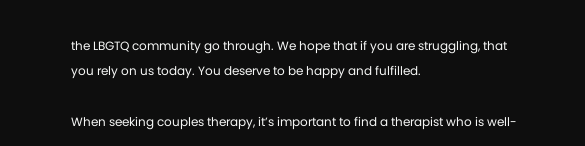the LBGTQ community go through. We hope that if you are struggling, that you rely on us today. You deserve to be happy and fulfilled.

When seeking couples therapy, it’s important to find a therapist who is well-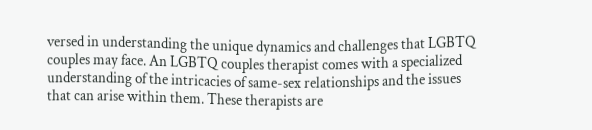versed in understanding the unique dynamics and challenges that LGBTQ couples may face. An LGBTQ couples therapist comes with a specialized understanding of the intricacies of same-sex relationships and the issues that can arise within them. These therapists are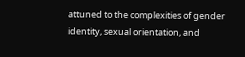attuned to the complexities of gender identity, sexual orientation, and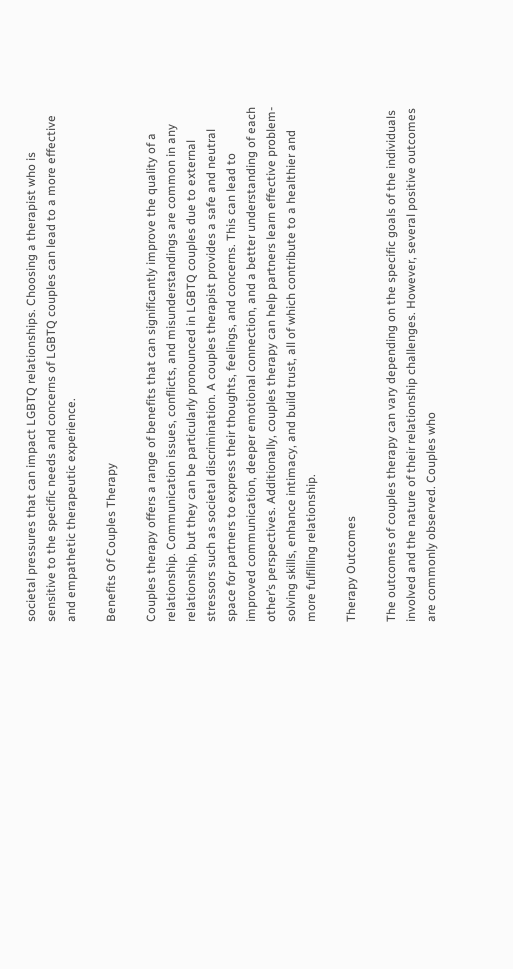societal pressures that can impact LGBTQ relationships. Choosing a therapist who is sensitive to the specific needs and concerns of LGBTQ couples can lead to a more effective and empathetic therapeutic experience.

Benefits Of Couples Therapy

Couples therapy offers a range of benefits that can significantly improve the quality of a relationship. Communication issues, conflicts, and misunderstandings are common in any relationship, but they can be particularly pronounced in LGBTQ couples due to external stressors such as societal discrimination. A couples therapist provides a safe and neutral space for partners to express their thoughts, feelings, and concerns. This can lead to improved communication, deeper emotional connection, and a better understanding of each other’s perspectives. Additionally, couples therapy can help partners learn effective problem-solving skills, enhance intimacy, and build trust, all of which contribute to a healthier and more fulfilling relationship.

Therapy Outcomes

The outcomes of couples therapy can vary depending on the specific goals of the individuals involved and the nature of their relationship challenges. However, several positive outcomes are commonly observed. Couples who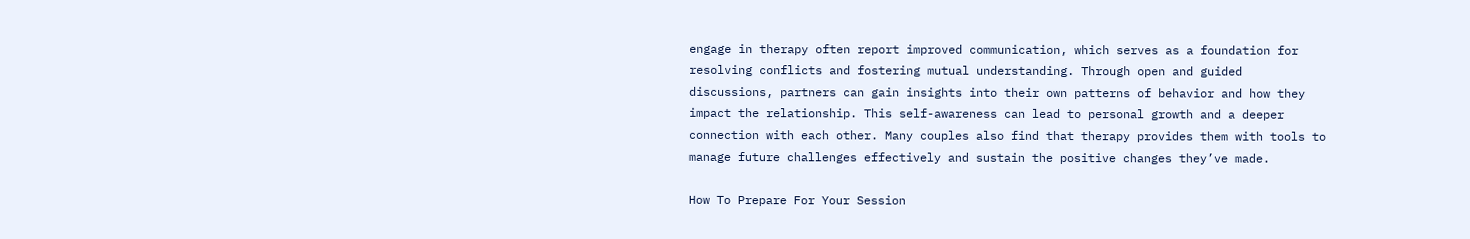engage in therapy often report improved communication, which serves as a foundation for resolving conflicts and fostering mutual understanding. Through open and guided discussions, partners can gain insights into their own patterns of behavior and how they impact the relationship. This self-awareness can lead to personal growth and a deeper connection with each other. Many couples also find that therapy provides them with tools to manage future challenges effectively and sustain the positive changes they’ve made.

How To Prepare For Your Session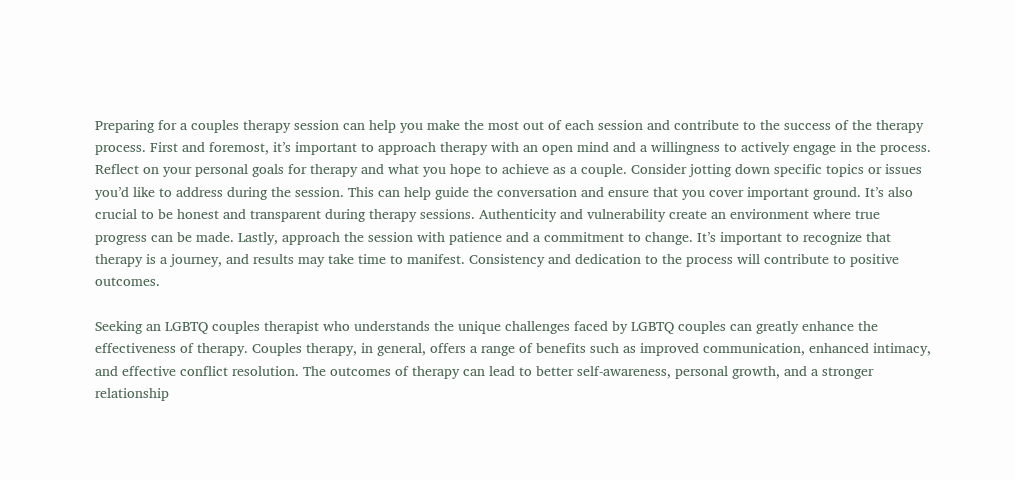Preparing for a couples therapy session can help you make the most out of each session and contribute to the success of the therapy process. First and foremost, it’s important to approach therapy with an open mind and a willingness to actively engage in the process. Reflect on your personal goals for therapy and what you hope to achieve as a couple. Consider jotting down specific topics or issues you’d like to address during the session. This can help guide the conversation and ensure that you cover important ground. It’s also crucial to be honest and transparent during therapy sessions. Authenticity and vulnerability create an environment where true progress can be made. Lastly, approach the session with patience and a commitment to change. It’s important to recognize that therapy is a journey, and results may take time to manifest. Consistency and dedication to the process will contribute to positive outcomes.

Seeking an LGBTQ couples therapist who understands the unique challenges faced by LGBTQ couples can greatly enhance the effectiveness of therapy. Couples therapy, in general, offers a range of benefits such as improved communication, enhanced intimacy, and effective conflict resolution. The outcomes of therapy can lead to better self-awareness, personal growth, and a stronger relationship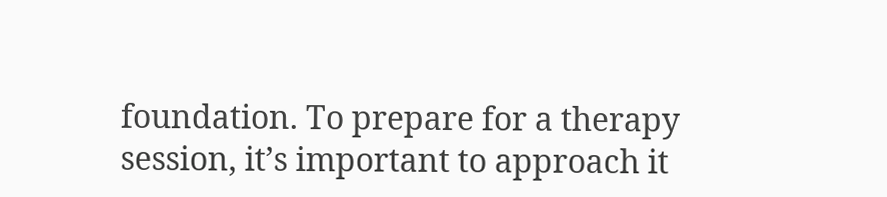foundation. To prepare for a therapy session, it’s important to approach it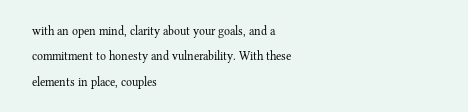with an open mind, clarity about your goals, and a commitment to honesty and vulnerability. With these elements in place, couples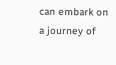can embark on a journey of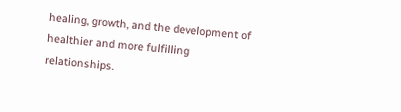healing, growth, and the development of healthier and more fulfilling relationships.